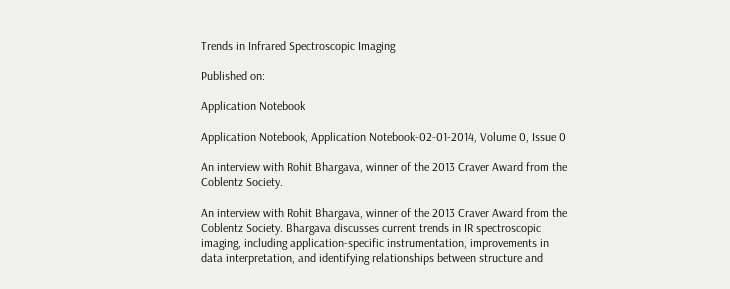Trends in Infrared Spectroscopic Imaging

Published on:

Application Notebook

Application Notebook, Application Notebook-02-01-2014, Volume 0, Issue 0

An interview with Rohit Bhargava, winner of the 2013 Craver Award from the Coblentz Society.

An interview with Rohit Bhargava, winner of the 2013 Craver Award from the Coblentz Society. Bhargava discusses current trends in IR spectroscopic imaging, including application-specific instrumentation, improvements in data interpretation, and identifying relationships between structure and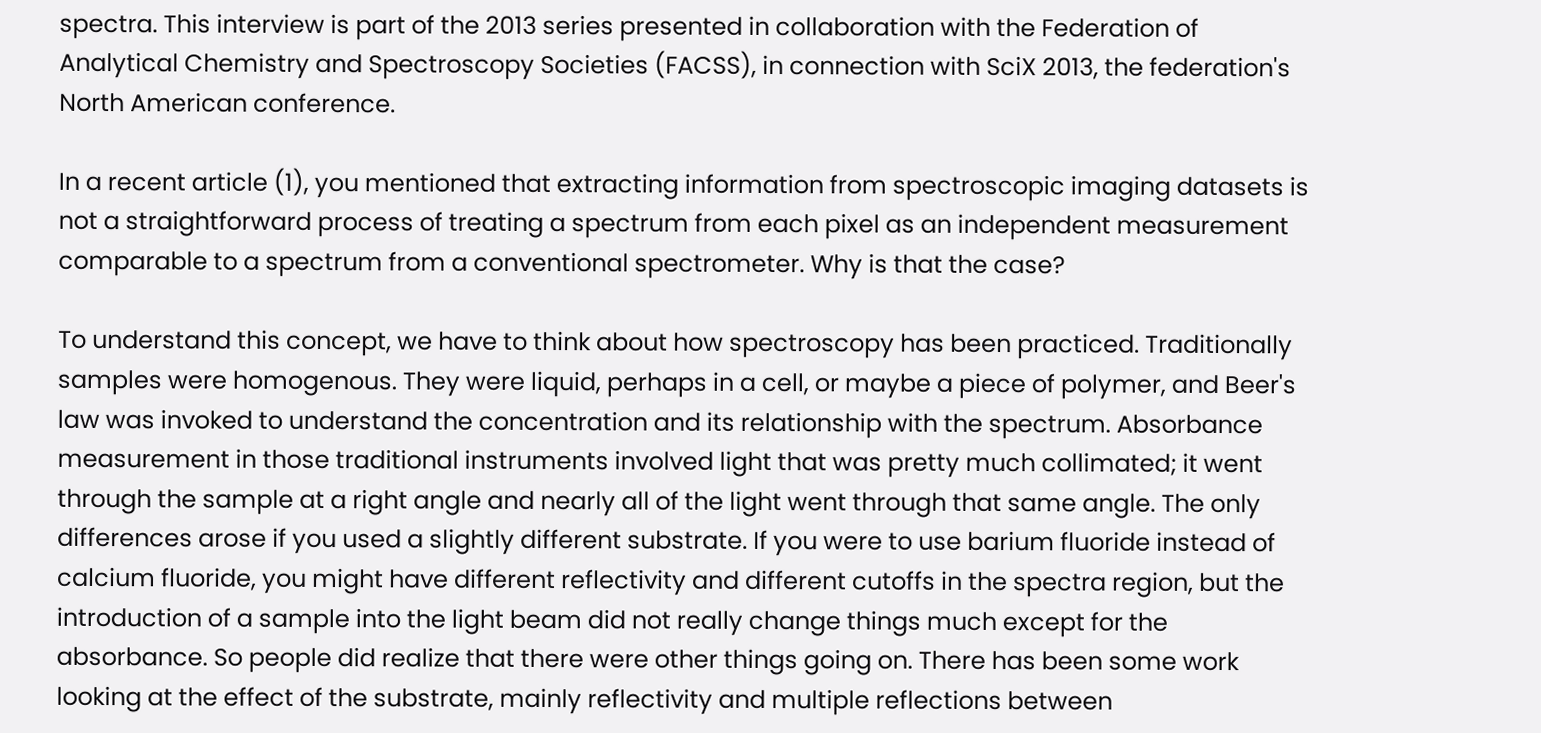spectra. This interview is part of the 2013 series presented in collaboration with the Federation of Analytical Chemistry and Spectroscopy Societies (FACSS), in connection with SciX 2013, the federation's North American conference.

In a recent article (1), you mentioned that extracting information from spectroscopic imaging datasets is not a straightforward process of treating a spectrum from each pixel as an independent measurement comparable to a spectrum from a conventional spectrometer. Why is that the case?

To understand this concept, we have to think about how spectroscopy has been practiced. Traditionally samples were homogenous. They were liquid, perhaps in a cell, or maybe a piece of polymer, and Beer's law was invoked to understand the concentration and its relationship with the spectrum. Absorbance measurement in those traditional instruments involved light that was pretty much collimated; it went through the sample at a right angle and nearly all of the light went through that same angle. The only differences arose if you used a slightly different substrate. If you were to use barium fluoride instead of calcium fluoride, you might have different reflectivity and different cutoffs in the spectra region, but the introduction of a sample into the light beam did not really change things much except for the absorbance. So people did realize that there were other things going on. There has been some work looking at the effect of the substrate, mainly reflectivity and multiple reflections between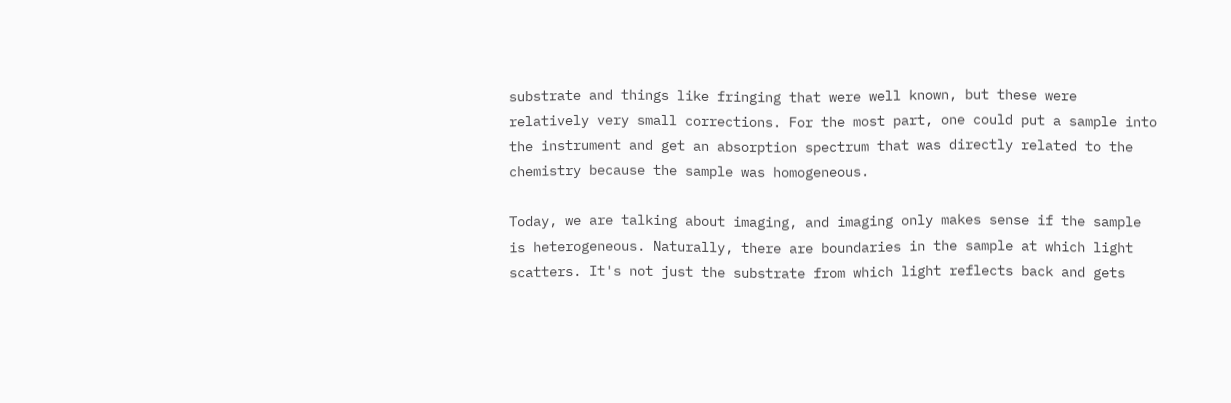substrate and things like fringing that were well known, but these were relatively very small corrections. For the most part, one could put a sample into the instrument and get an absorption spectrum that was directly related to the chemistry because the sample was homogeneous.

Today, we are talking about imaging, and imaging only makes sense if the sample is heterogeneous. Naturally, there are boundaries in the sample at which light scatters. It's not just the substrate from which light reflects back and gets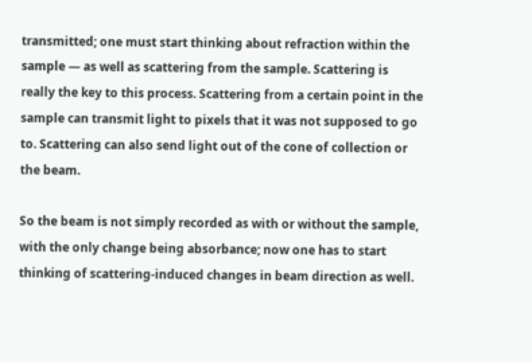transmitted; one must start thinking about refraction within the sample — as well as scattering from the sample. Scattering is really the key to this process. Scattering from a certain point in the sample can transmit light to pixels that it was not supposed to go to. Scattering can also send light out of the cone of collection or the beam.

So the beam is not simply recorded as with or without the sample, with the only change being absorbance; now one has to start thinking of scattering-induced changes in beam direction as well.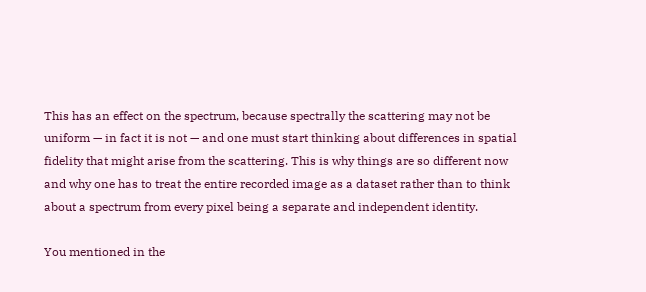This has an effect on the spectrum, because spectrally the scattering may not be uniform — in fact it is not — and one must start thinking about differences in spatial fidelity that might arise from the scattering. This is why things are so different now and why one has to treat the entire recorded image as a dataset rather than to think about a spectrum from every pixel being a separate and independent identity.

You mentioned in the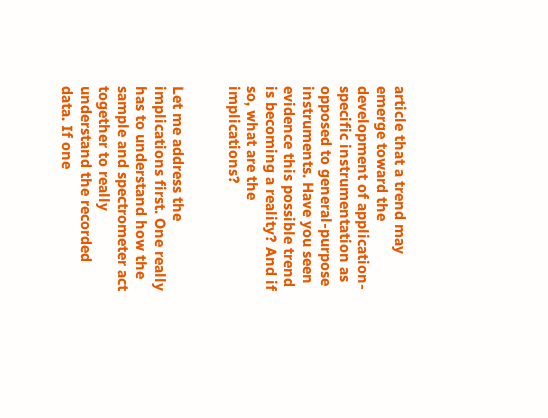article that a trend may emerge toward the development of application-specific instrumentation as opposed to general-purpose instruments. Have you seen evidence this possible trend is becoming a reality? And if so, what are the implications?


Let me address the implications first. One really has to understand how the sample and spectrometer act together to really understand the recorded data. If one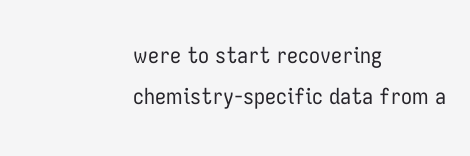were to start recovering chemistry-specific data from a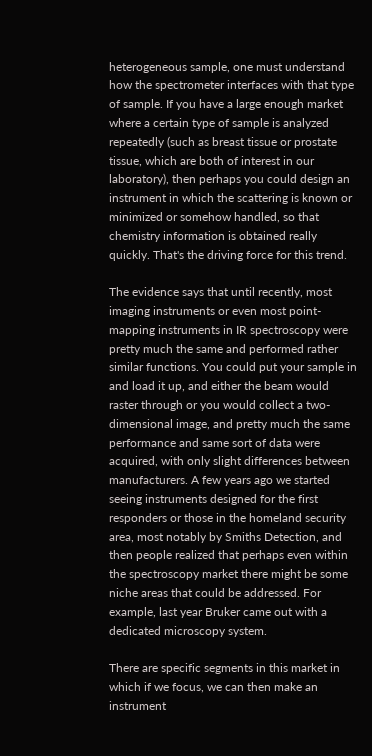heterogeneous sample, one must understand how the spectrometer interfaces with that type of sample. If you have a large enough market where a certain type of sample is analyzed repeatedly (such as breast tissue or prostate tissue, which are both of interest in our laboratory), then perhaps you could design an instrument in which the scattering is known or minimized or somehow handled, so that chemistry information is obtained really quickly. That's the driving force for this trend.

The evidence says that until recently, most imaging instruments or even most point-mapping instruments in IR spectroscopy were pretty much the same and performed rather similar functions. You could put your sample in and load it up, and either the beam would raster through or you would collect a two-dimensional image, and pretty much the same performance and same sort of data were acquired, with only slight differences between manufacturers. A few years ago we started seeing instruments designed for the first responders or those in the homeland security area, most notably by Smiths Detection, and then people realized that perhaps even within the spectroscopy market there might be some niche areas that could be addressed. For example, last year Bruker came out with a dedicated microscopy system.

There are specific segments in this market in which if we focus, we can then make an instrument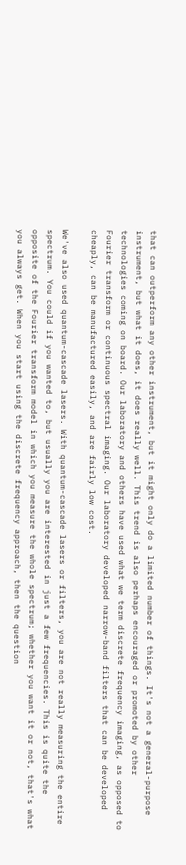that can outperform any other instrument, but it might only do a limited number of things. It's not a general-purpose instrument, but what it does, it does really well. This trend is also perhaps encouraged or promoted by other technologies coming on board. Our laboratory and others have used what we term discrete frequency imaging, as opposed to Fourier transform or continuous spectral imaging. Our laboratory developed narrow-band filters that can be developed cheaply, can be manufactured easily, and are fairly low cost.

We've also used quantum-cascade lasers. With quantum-cascade lasers or filters, you are not really measuring the entire spectrum. You could if you wanted to, but usually you are interested in just a few frequencies. This is quite the opposite of the Fourier transform model in which you measure the whole spectrum; whether you want it or not, that's what you always get. When you start using the discrete frequency approach, then the question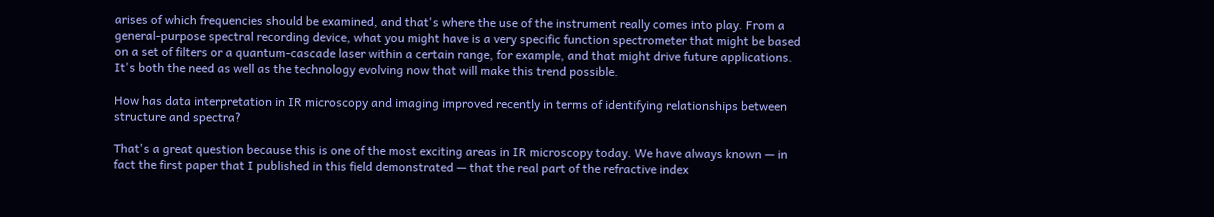arises of which frequencies should be examined, and that's where the use of the instrument really comes into play. From a general-purpose spectral recording device, what you might have is a very specific function spectrometer that might be based on a set of filters or a quantum-cascade laser within a certain range, for example, and that might drive future applications. It's both the need as well as the technology evolving now that will make this trend possible.

How has data interpretation in IR microscopy and imaging improved recently in terms of identifying relationships between structure and spectra?

That's a great question because this is one of the most exciting areas in IR microscopy today. We have always known — in fact the first paper that I published in this field demonstrated — that the real part of the refractive index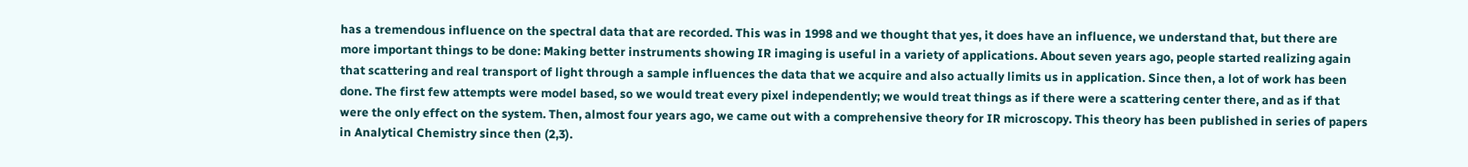has a tremendous influence on the spectral data that are recorded. This was in 1998 and we thought that yes, it does have an influence, we understand that, but there are more important things to be done: Making better instruments showing IR imaging is useful in a variety of applications. About seven years ago, people started realizing again that scattering and real transport of light through a sample influences the data that we acquire and also actually limits us in application. Since then, a lot of work has been done. The first few attempts were model based, so we would treat every pixel independently; we would treat things as if there were a scattering center there, and as if that were the only effect on the system. Then, almost four years ago, we came out with a comprehensive theory for IR microscopy. This theory has been published in series of papers in Analytical Chemistry since then (2,3).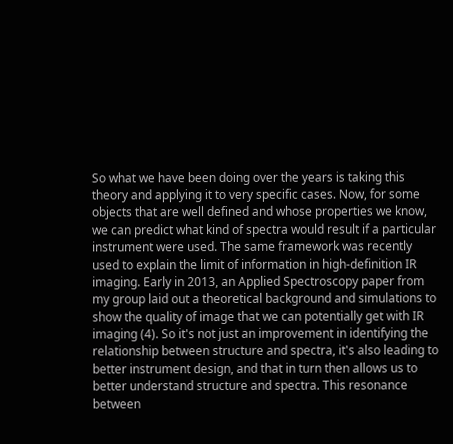So what we have been doing over the years is taking this theory and applying it to very specific cases. Now, for some objects that are well defined and whose properties we know, we can predict what kind of spectra would result if a particular instrument were used. The same framework was recently used to explain the limit of information in high-definition IR imaging. Early in 2013, an Applied Spectroscopy paper from my group laid out a theoretical background and simulations to show the quality of image that we can potentially get with IR imaging (4). So it's not just an improvement in identifying the relationship between structure and spectra, it's also leading to better instrument design, and that in turn then allows us to better understand structure and spectra. This resonance between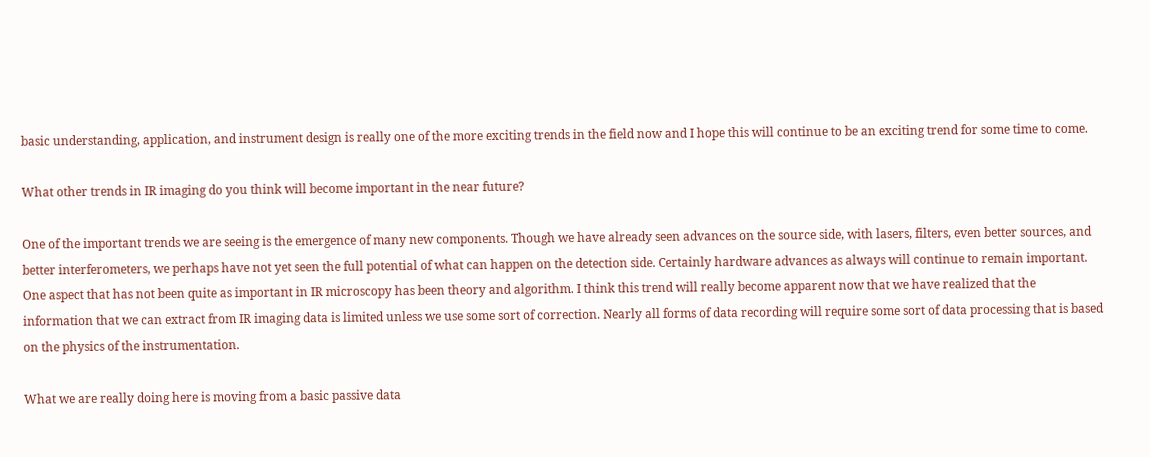basic understanding, application, and instrument design is really one of the more exciting trends in the field now and I hope this will continue to be an exciting trend for some time to come.

What other trends in IR imaging do you think will become important in the near future?

One of the important trends we are seeing is the emergence of many new components. Though we have already seen advances on the source side, with lasers, filters, even better sources, and better interferometers, we perhaps have not yet seen the full potential of what can happen on the detection side. Certainly hardware advances as always will continue to remain important. One aspect that has not been quite as important in IR microscopy has been theory and algorithm. I think this trend will really become apparent now that we have realized that the information that we can extract from IR imaging data is limited unless we use some sort of correction. Nearly all forms of data recording will require some sort of data processing that is based on the physics of the instrumentation.

What we are really doing here is moving from a basic passive data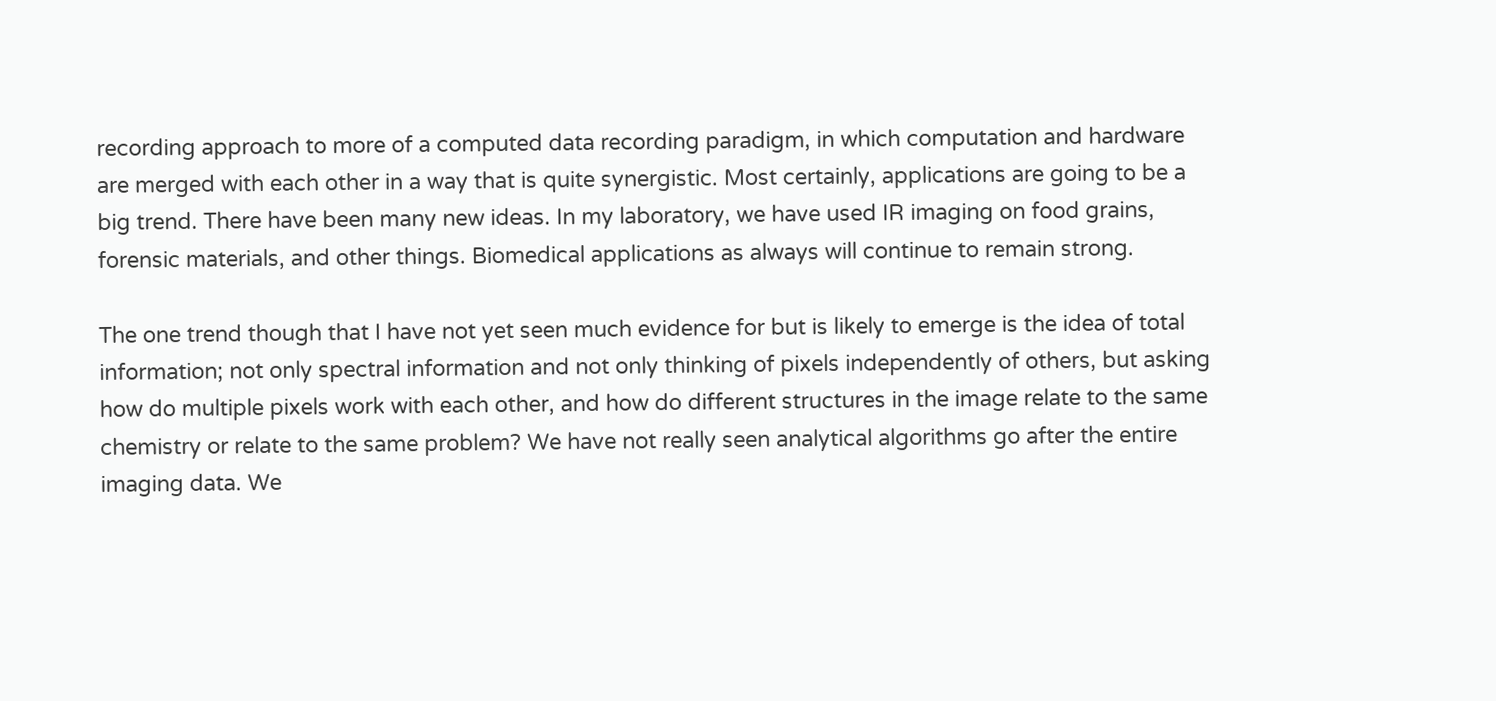recording approach to more of a computed data recording paradigm, in which computation and hardware are merged with each other in a way that is quite synergistic. Most certainly, applications are going to be a big trend. There have been many new ideas. In my laboratory, we have used IR imaging on food grains, forensic materials, and other things. Biomedical applications as always will continue to remain strong.

The one trend though that I have not yet seen much evidence for but is likely to emerge is the idea of total information; not only spectral information and not only thinking of pixels independently of others, but asking how do multiple pixels work with each other, and how do different structures in the image relate to the same chemistry or relate to the same problem? We have not really seen analytical algorithms go after the entire imaging data. We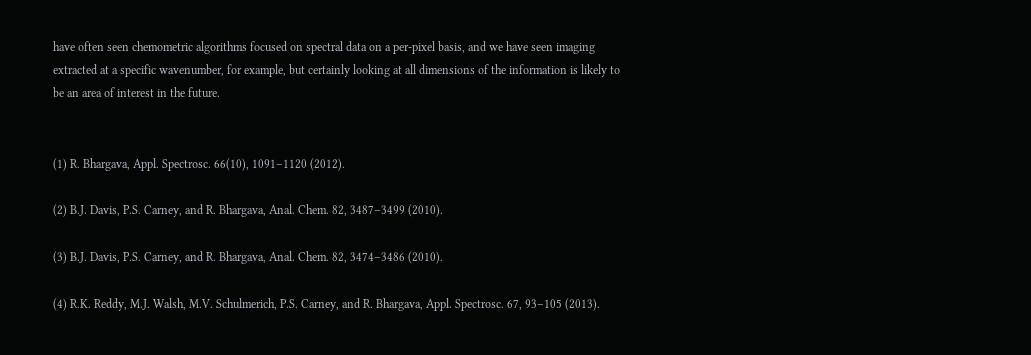have often seen chemometric algorithms focused on spectral data on a per-pixel basis, and we have seen imaging extracted at a specific wavenumber, for example, but certainly looking at all dimensions of the information is likely to be an area of interest in the future.


(1) R. Bhargava, Appl. Spectrosc. 66(10), 1091–1120 (2012).

(2) B.J. Davis, P.S. Carney, and R. Bhargava, Anal. Chem. 82, 3487–3499 (2010).

(3) B.J. Davis, P.S. Carney, and R. Bhargava, Anal. Chem. 82, 3474–3486 (2010).

(4) R.K. Reddy, M.J. Walsh, M.V. Schulmerich, P.S. Carney, and R. Bhargava, Appl. Spectrosc. 67, 93–105 (2013).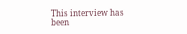This interview has been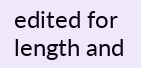edited for length and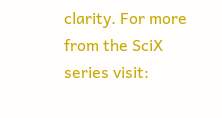clarity. For more from the SciX series visit: